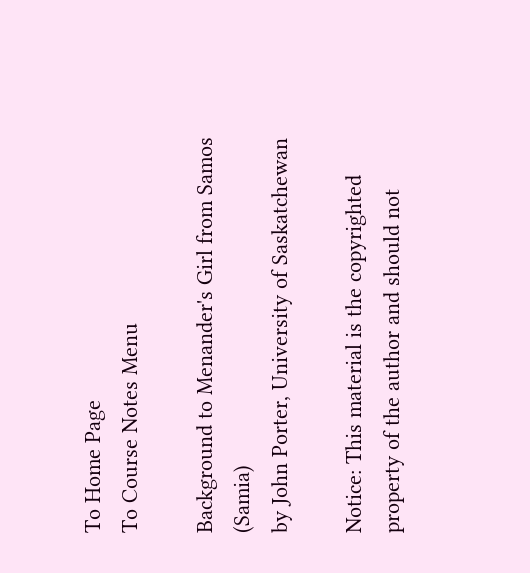To Home Page
To Course Notes Menu

Background to Menander's Girl from Samos (Samia)
by John Porter, University of Saskatchewan

Notice: This material is the copyrighted property of the author and should not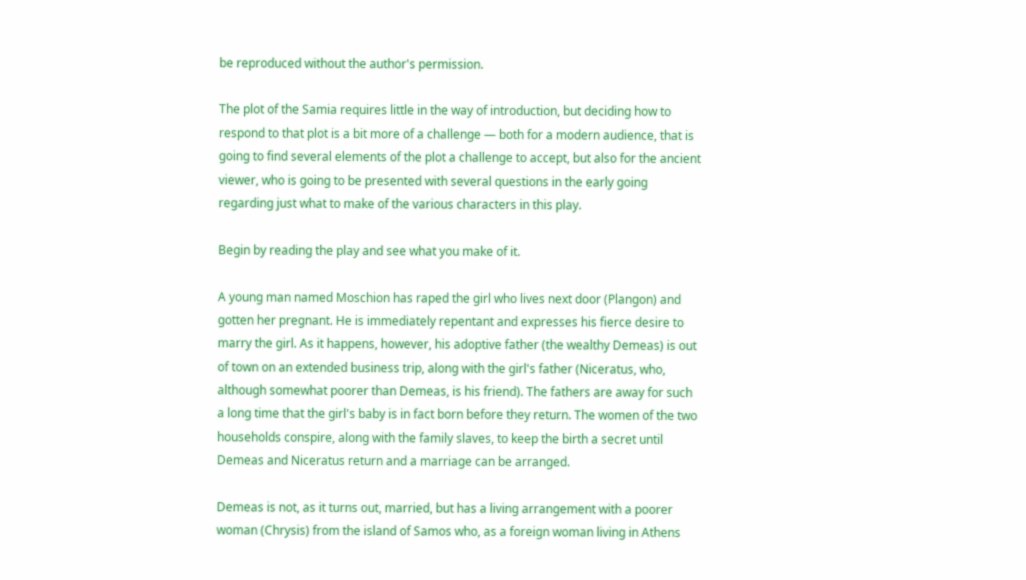be reproduced without the author's permission.

The plot of the Samia requires little in the way of introduction, but deciding how to respond to that plot is a bit more of a challenge — both for a modern audience, that is going to find several elements of the plot a challenge to accept, but also for the ancient viewer, who is going to be presented with several questions in the early going regarding just what to make of the various characters in this play.

Begin by reading the play and see what you make of it.

A young man named Moschion has raped the girl who lives next door (Plangon) and gotten her pregnant. He is immediately repentant and expresses his fierce desire to marry the girl. As it happens, however, his adoptive father (the wealthy Demeas) is out of town on an extended business trip, along with the girl's father (Niceratus, who, although somewhat poorer than Demeas, is his friend). The fathers are away for such a long time that the girl's baby is in fact born before they return. The women of the two households conspire, along with the family slaves, to keep the birth a secret until Demeas and Niceratus return and a marriage can be arranged.

Demeas is not, as it turns out, married, but has a living arrangement with a poorer woman (Chrysis) from the island of Samos who, as a foreign woman living in Athens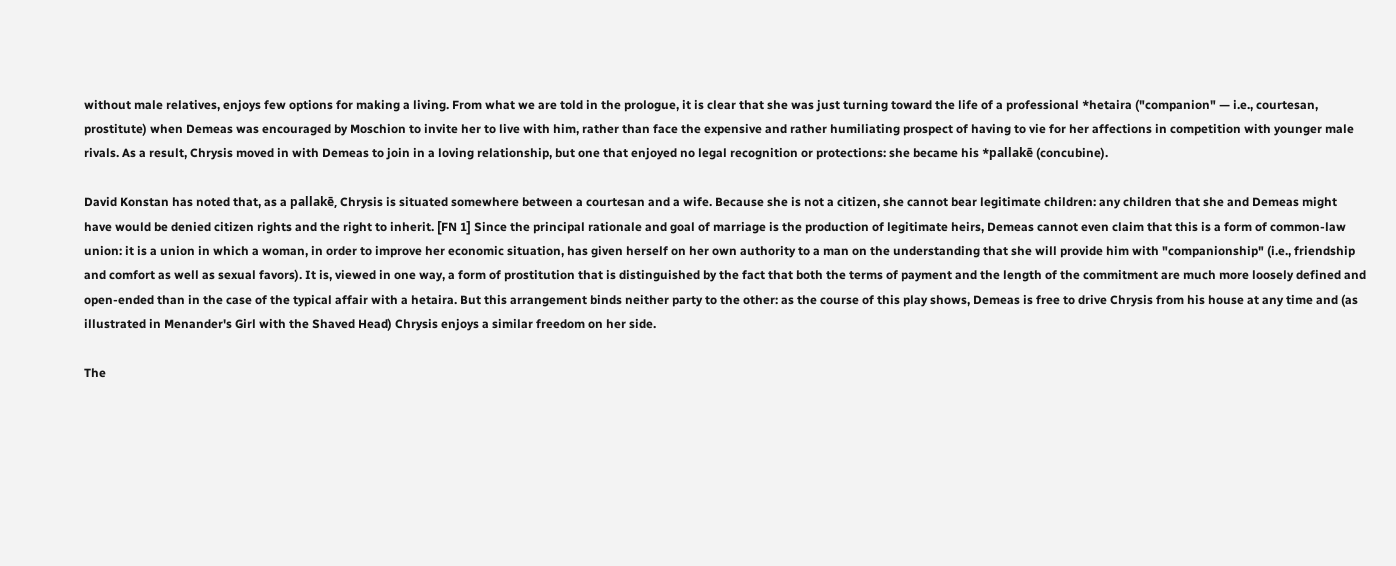without male relatives, enjoys few options for making a living. From what we are told in the prologue, it is clear that she was just turning toward the life of a professional *hetaira ("companion" — i.e., courtesan, prostitute) when Demeas was encouraged by Moschion to invite her to live with him, rather than face the expensive and rather humiliating prospect of having to vie for her affections in competition with younger male rivals. As a result, Chrysis moved in with Demeas to join in a loving relationship, but one that enjoyed no legal recognition or protections: she became his *pallakē (concubine).

David Konstan has noted that, as a pallakē, Chrysis is situated somewhere between a courtesan and a wife. Because she is not a citizen, she cannot bear legitimate children: any children that she and Demeas might have would be denied citizen rights and the right to inherit. [FN 1] Since the principal rationale and goal of marriage is the production of legitimate heirs, Demeas cannot even claim that this is a form of common-law union: it is a union in which a woman, in order to improve her economic situation, has given herself on her own authority to a man on the understanding that she will provide him with "companionship" (i.e., friendship and comfort as well as sexual favors). It is, viewed in one way, a form of prostitution that is distinguished by the fact that both the terms of payment and the length of the commitment are much more loosely defined and open-ended than in the case of the typical affair with a hetaira. But this arrangement binds neither party to the other: as the course of this play shows, Demeas is free to drive Chrysis from his house at any time and (as illustrated in Menander's Girl with the Shaved Head) Chrysis enjoys a similar freedom on her side.

The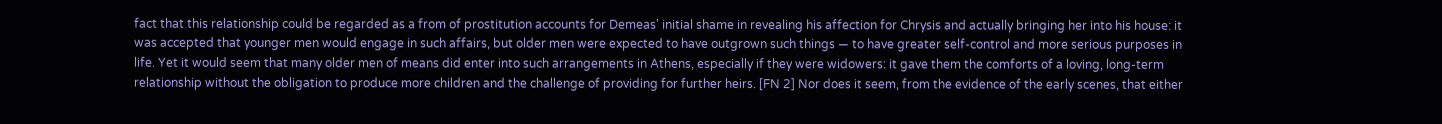fact that this relationship could be regarded as a from of prostitution accounts for Demeas' initial shame in revealing his affection for Chrysis and actually bringing her into his house: it was accepted that younger men would engage in such affairs, but older men were expected to have outgrown such things — to have greater self-control and more serious purposes in life. Yet it would seem that many older men of means did enter into such arrangements in Athens, especially if they were widowers: it gave them the comforts of a loving, long-term relationship without the obligation to produce more children and the challenge of providing for further heirs. [FN 2] Nor does it seem, from the evidence of the early scenes, that either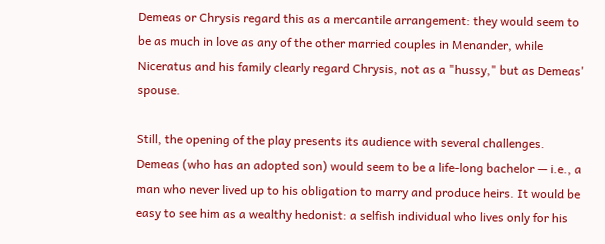Demeas or Chrysis regard this as a mercantile arrangement: they would seem to be as much in love as any of the other married couples in Menander, while Niceratus and his family clearly regard Chrysis, not as a "hussy," but as Demeas' spouse.

Still, the opening of the play presents its audience with several challenges. Demeas (who has an adopted son) would seem to be a life-long bachelor — i.e., a man who never lived up to his obligation to marry and produce heirs. It would be easy to see him as a wealthy hedonist: a selfish individual who lives only for his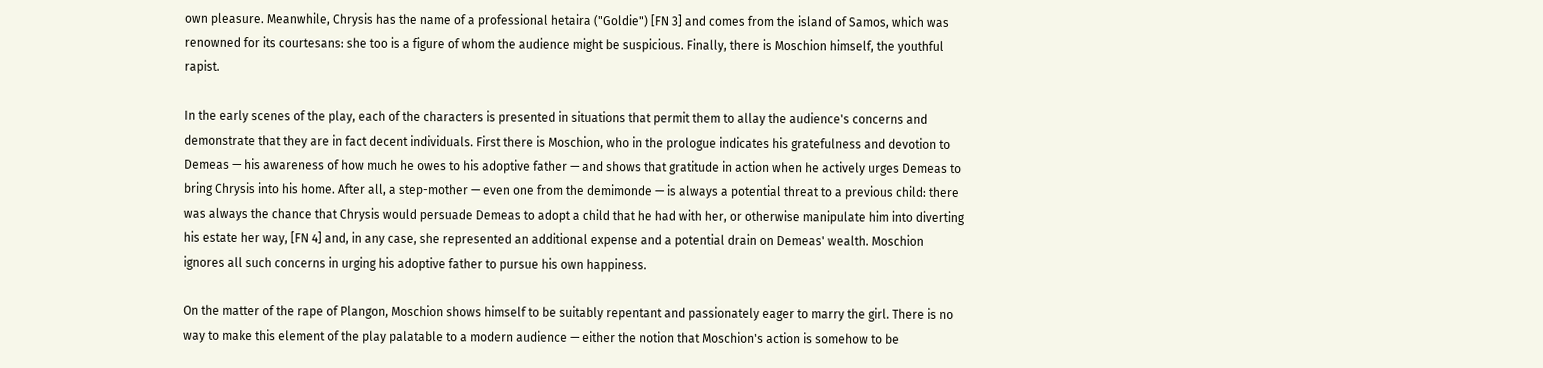own pleasure. Meanwhile, Chrysis has the name of a professional hetaira ("Goldie") [FN 3] and comes from the island of Samos, which was renowned for its courtesans: she too is a figure of whom the audience might be suspicious. Finally, there is Moschion himself, the youthful rapist.

In the early scenes of the play, each of the characters is presented in situations that permit them to allay the audience's concerns and demonstrate that they are in fact decent individuals. First there is Moschion, who in the prologue indicates his gratefulness and devotion to Demeas — his awareness of how much he owes to his adoptive father — and shows that gratitude in action when he actively urges Demeas to bring Chrysis into his home. After all, a step-mother — even one from the demimonde — is always a potential threat to a previous child: there was always the chance that Chrysis would persuade Demeas to adopt a child that he had with her, or otherwise manipulate him into diverting his estate her way, [FN 4] and, in any case, she represented an additional expense and a potential drain on Demeas' wealth. Moschion ignores all such concerns in urging his adoptive father to pursue his own happiness.

On the matter of the rape of Plangon, Moschion shows himself to be suitably repentant and passionately eager to marry the girl. There is no way to make this element of the play palatable to a modern audience — either the notion that Moschion's action is somehow to be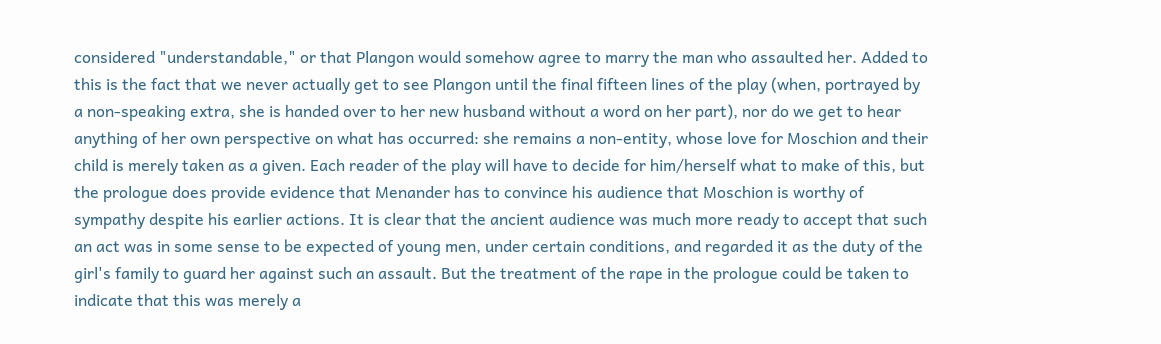considered "understandable," or that Plangon would somehow agree to marry the man who assaulted her. Added to this is the fact that we never actually get to see Plangon until the final fifteen lines of the play (when, portrayed by a non-speaking extra, she is handed over to her new husband without a word on her part), nor do we get to hear anything of her own perspective on what has occurred: she remains a non-entity, whose love for Moschion and their child is merely taken as a given. Each reader of the play will have to decide for him/herself what to make of this, but the prologue does provide evidence that Menander has to convince his audience that Moschion is worthy of sympathy despite his earlier actions. It is clear that the ancient audience was much more ready to accept that such an act was in some sense to be expected of young men, under certain conditions, and regarded it as the duty of the girl's family to guard her against such an assault. But the treatment of the rape in the prologue could be taken to indicate that this was merely a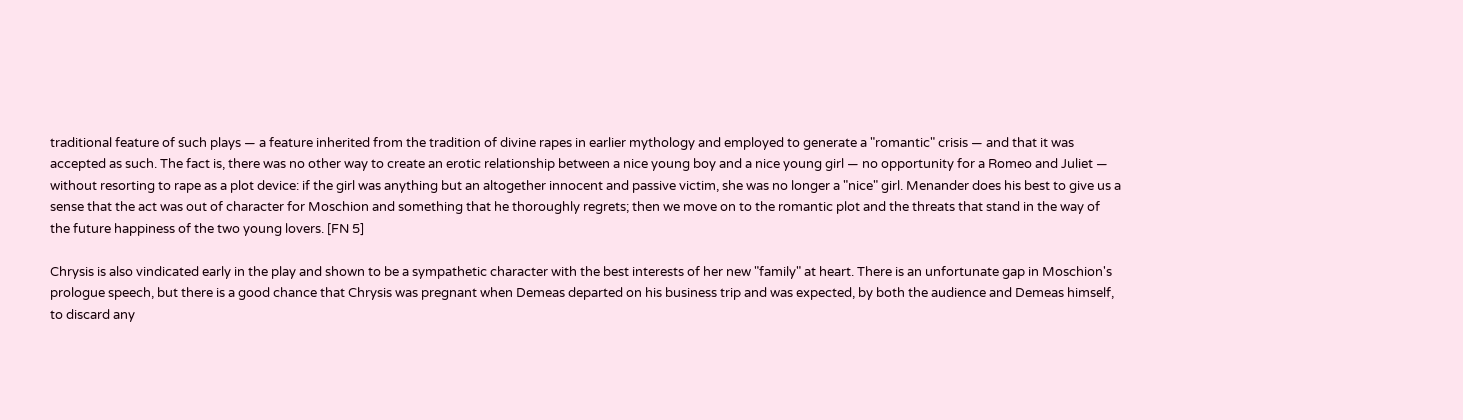traditional feature of such plays — a feature inherited from the tradition of divine rapes in earlier mythology and employed to generate a "romantic" crisis — and that it was accepted as such. The fact is, there was no other way to create an erotic relationship between a nice young boy and a nice young girl — no opportunity for a Romeo and Juliet — without resorting to rape as a plot device: if the girl was anything but an altogether innocent and passive victim, she was no longer a "nice" girl. Menander does his best to give us a sense that the act was out of character for Moschion and something that he thoroughly regrets; then we move on to the romantic plot and the threats that stand in the way of the future happiness of the two young lovers. [FN 5]

Chrysis is also vindicated early in the play and shown to be a sympathetic character with the best interests of her new "family" at heart. There is an unfortunate gap in Moschion's prologue speech, but there is a good chance that Chrysis was pregnant when Demeas departed on his business trip and was expected, by both the audience and Demeas himself, to discard any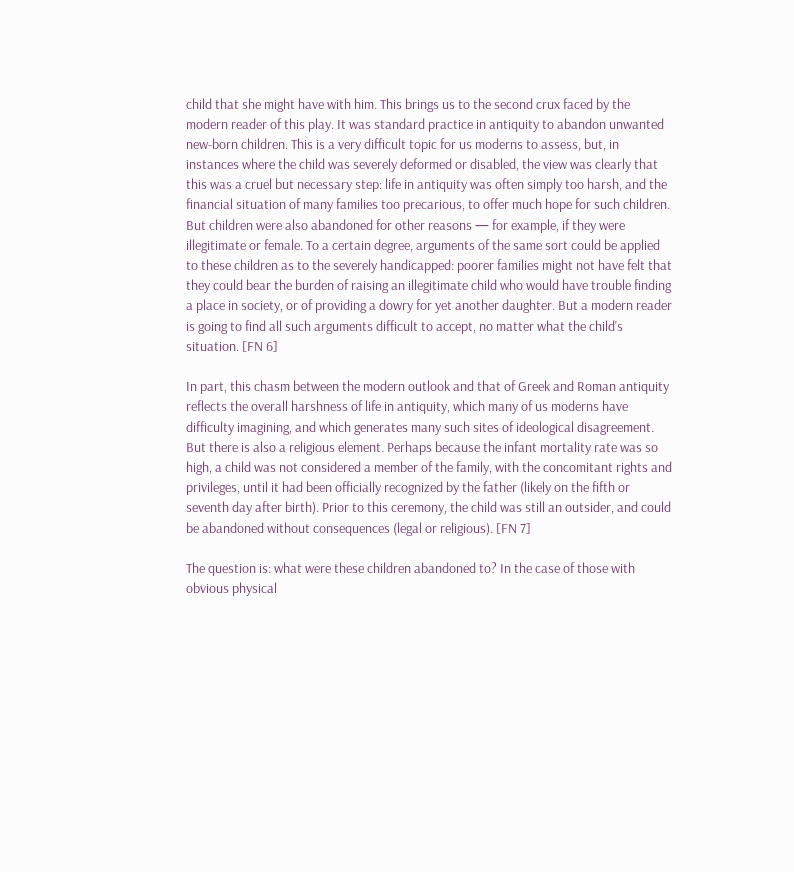child that she might have with him. This brings us to the second crux faced by the modern reader of this play. It was standard practice in antiquity to abandon unwanted new-born children. This is a very difficult topic for us moderns to assess, but, in instances where the child was severely deformed or disabled, the view was clearly that this was a cruel but necessary step: life in antiquity was often simply too harsh, and the financial situation of many families too precarious, to offer much hope for such children. But children were also abandoned for other reasons — for example, if they were illegitimate or female. To a certain degree, arguments of the same sort could be applied to these children as to the severely handicapped: poorer families might not have felt that they could bear the burden of raising an illegitimate child who would have trouble finding a place in society, or of providing a dowry for yet another daughter. But a modern reader is going to find all such arguments difficult to accept, no matter what the child's situation. [FN 6]

In part, this chasm between the modern outlook and that of Greek and Roman antiquity reflects the overall harshness of life in antiquity, which many of us moderns have difficulty imagining, and which generates many such sites of ideological disagreement. But there is also a religious element. Perhaps because the infant mortality rate was so high, a child was not considered a member of the family, with the concomitant rights and privileges, until it had been officially recognized by the father (likely on the fifth or seventh day after birth). Prior to this ceremony, the child was still an outsider, and could be abandoned without consequences (legal or religious). [FN 7]

The question is: what were these children abandoned to? In the case of those with obvious physical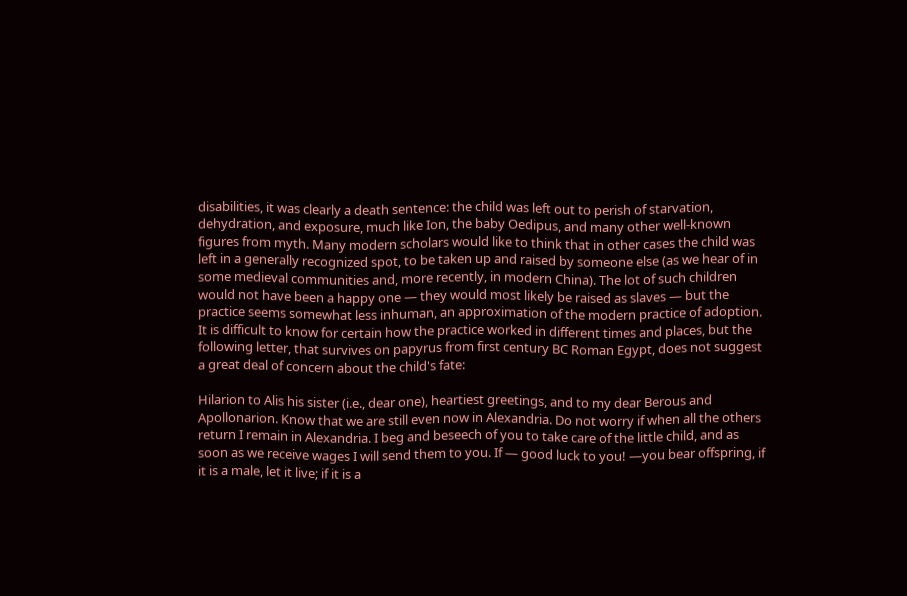disabilities, it was clearly a death sentence: the child was left out to perish of starvation, dehydration, and exposure, much like Ion, the baby Oedipus, and many other well-known figures from myth. Many modern scholars would like to think that in other cases the child was left in a generally recognized spot, to be taken up and raised by someone else (as we hear of in some medieval communities and, more recently, in modern China). The lot of such children would not have been a happy one — they would most likely be raised as slaves — but the practice seems somewhat less inhuman, an approximation of the modern practice of adoption. It is difficult to know for certain how the practice worked in different times and places, but the following letter, that survives on papyrus from first century BC Roman Egypt, does not suggest a great deal of concern about the child's fate:

Hilarion to Alis his sister (i.e., dear one), heartiest greetings, and to my dear Berous and Apollonarion. Know that we are still even now in Alexandria. Do not worry if when all the others return I remain in Alexandria. I beg and beseech of you to take care of the little child, and as soon as we receive wages I will send them to you. If — good luck to you! —you bear offspring, if it is a male, let it live; if it is a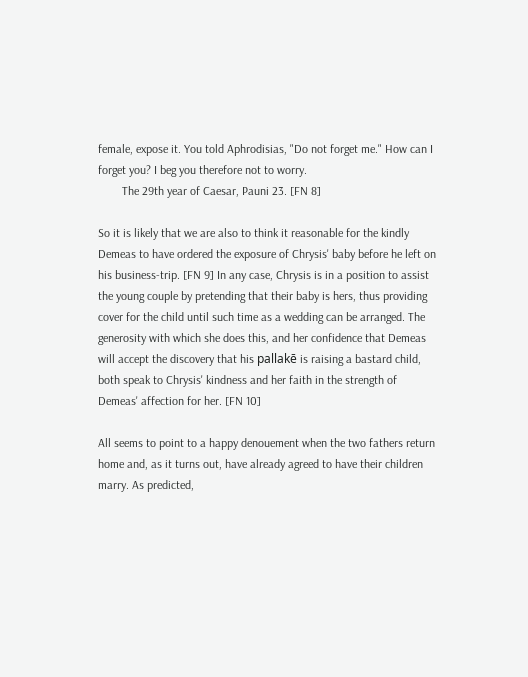female, expose it. You told Aphrodisias, "Do not forget me." How can I forget you? I beg you therefore not to worry.
        The 29th year of Caesar, Pauni 23. [FN 8]

So it is likely that we are also to think it reasonable for the kindly Demeas to have ordered the exposure of Chrysis' baby before he left on his business-trip. [FN 9] In any case, Chrysis is in a position to assist the young couple by pretending that their baby is hers, thus providing cover for the child until such time as a wedding can be arranged. The generosity with which she does this, and her confidence that Demeas will accept the discovery that his pallakē is raising a bastard child, both speak to Chrysis' kindness and her faith in the strength of Demeas' affection for her. [FN 10]

All seems to point to a happy denouement when the two fathers return home and, as it turns out, have already agreed to have their children marry. As predicted,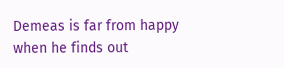Demeas is far from happy when he finds out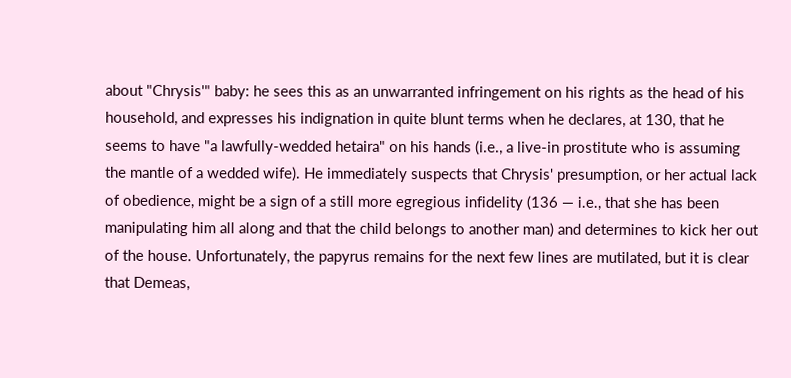about "Chrysis'" baby: he sees this as an unwarranted infringement on his rights as the head of his household, and expresses his indignation in quite blunt terms when he declares, at 130, that he seems to have "a lawfully-wedded hetaira" on his hands (i.e., a live-in prostitute who is assuming the mantle of a wedded wife). He immediately suspects that Chrysis' presumption, or her actual lack of obedience, might be a sign of a still more egregious infidelity (136 — i.e., that she has been manipulating him all along and that the child belongs to another man) and determines to kick her out of the house. Unfortunately, the papyrus remains for the next few lines are mutilated, but it is clear that Demeas,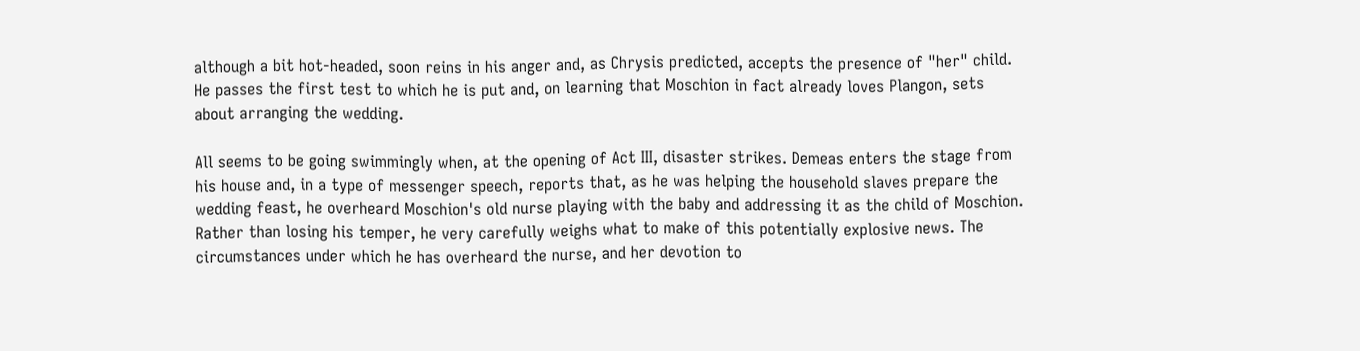although a bit hot-headed, soon reins in his anger and, as Chrysis predicted, accepts the presence of "her" child. He passes the first test to which he is put and, on learning that Moschion in fact already loves Plangon, sets about arranging the wedding.

All seems to be going swimmingly when, at the opening of Act III, disaster strikes. Demeas enters the stage from his house and, in a type of messenger speech, reports that, as he was helping the household slaves prepare the wedding feast, he overheard Moschion's old nurse playing with the baby and addressing it as the child of Moschion. Rather than losing his temper, he very carefully weighs what to make of this potentially explosive news. The circumstances under which he has overheard the nurse, and her devotion to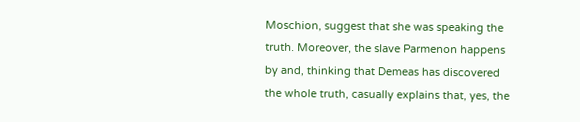Moschion, suggest that she was speaking the truth. Moreover, the slave Parmenon happens by and, thinking that Demeas has discovered the whole truth, casually explains that, yes, the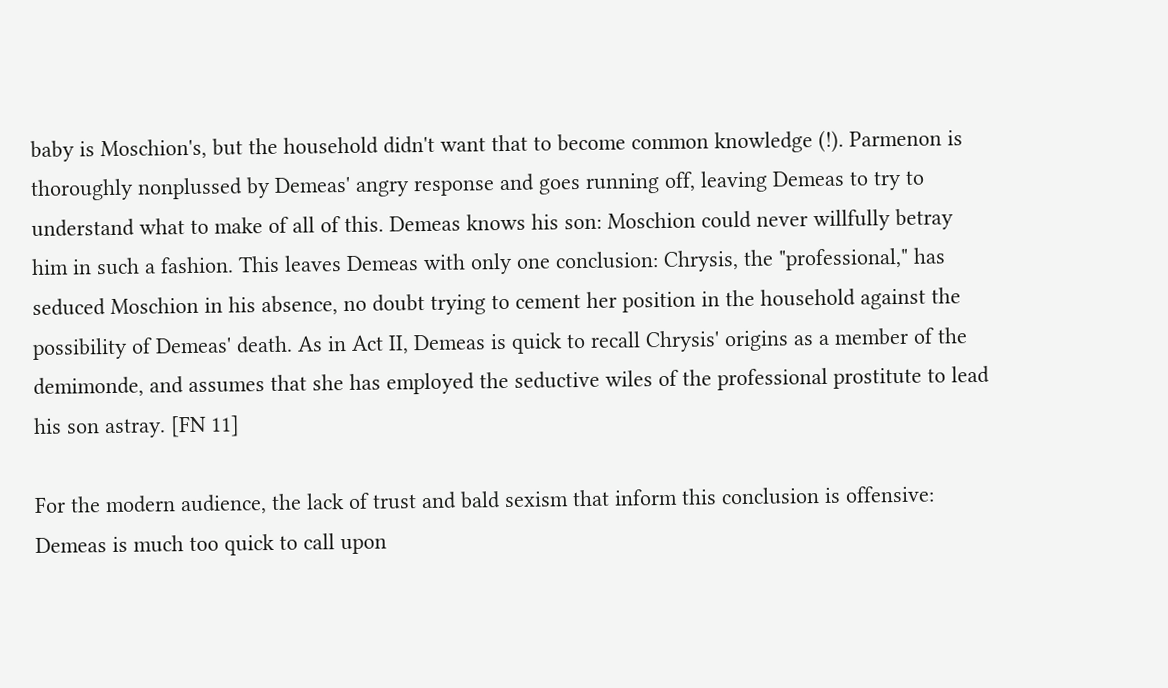baby is Moschion's, but the household didn't want that to become common knowledge (!). Parmenon is thoroughly nonplussed by Demeas' angry response and goes running off, leaving Demeas to try to understand what to make of all of this. Demeas knows his son: Moschion could never willfully betray him in such a fashion. This leaves Demeas with only one conclusion: Chrysis, the "professional," has seduced Moschion in his absence, no doubt trying to cement her position in the household against the possibility of Demeas' death. As in Act II, Demeas is quick to recall Chrysis' origins as a member of the demimonde, and assumes that she has employed the seductive wiles of the professional prostitute to lead his son astray. [FN 11]

For the modern audience, the lack of trust and bald sexism that inform this conclusion is offensive: Demeas is much too quick to call upon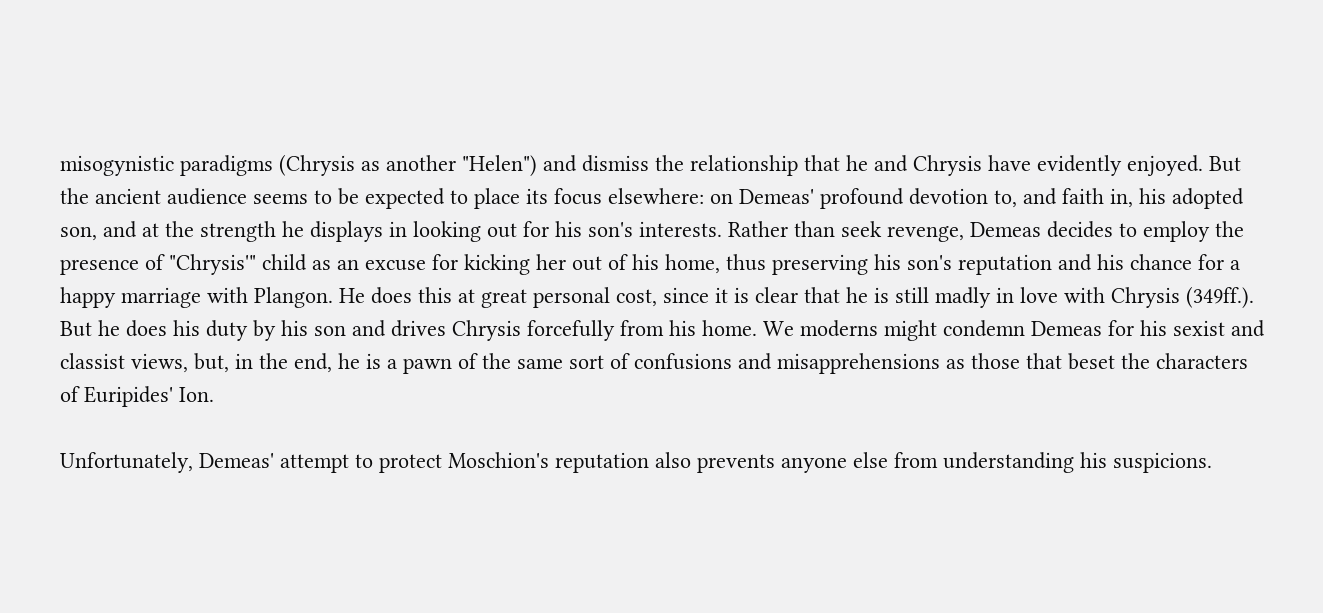misogynistic paradigms (Chrysis as another "Helen") and dismiss the relationship that he and Chrysis have evidently enjoyed. But the ancient audience seems to be expected to place its focus elsewhere: on Demeas' profound devotion to, and faith in, his adopted son, and at the strength he displays in looking out for his son's interests. Rather than seek revenge, Demeas decides to employ the presence of "Chrysis'" child as an excuse for kicking her out of his home, thus preserving his son's reputation and his chance for a happy marriage with Plangon. He does this at great personal cost, since it is clear that he is still madly in love with Chrysis (349ff.). But he does his duty by his son and drives Chrysis forcefully from his home. We moderns might condemn Demeas for his sexist and classist views, but, in the end, he is a pawn of the same sort of confusions and misapprehensions as those that beset the characters of Euripides' Ion.

Unfortunately, Demeas' attempt to protect Moschion's reputation also prevents anyone else from understanding his suspicions.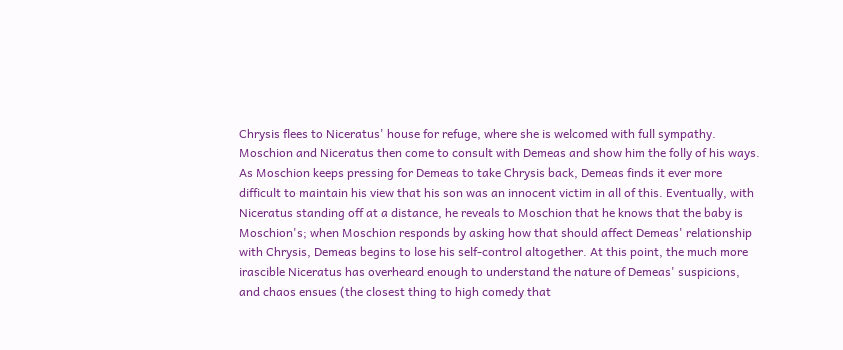Chrysis flees to Niceratus' house for refuge, where she is welcomed with full sympathy. Moschion and Niceratus then come to consult with Demeas and show him the folly of his ways. As Moschion keeps pressing for Demeas to take Chrysis back, Demeas finds it ever more difficult to maintain his view that his son was an innocent victim in all of this. Eventually, with Niceratus standing off at a distance, he reveals to Moschion that he knows that the baby is Moschion's; when Moschion responds by asking how that should affect Demeas' relationship with Chrysis, Demeas begins to lose his self-control altogether. At this point, the much more irascible Niceratus has overheard enough to understand the nature of Demeas' suspicions, and chaos ensues (the closest thing to high comedy that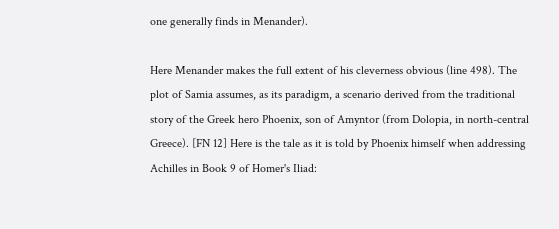one generally finds in Menander).

Here Menander makes the full extent of his cleverness obvious (line 498). The plot of Samia assumes, as its paradigm, a scenario derived from the traditional story of the Greek hero Phoenix, son of Amyntor (from Dolopia, in north-central Greece). [FN 12] Here is the tale as it is told by Phoenix himself when addressing Achilles in Book 9 of Homer's Iliad: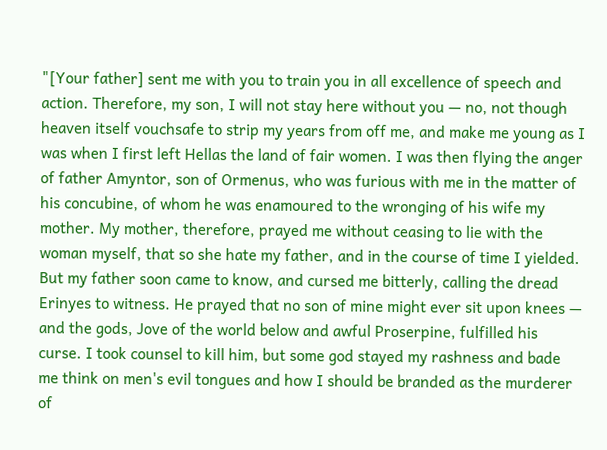"[Your father] sent me with you to train you in all excellence of speech and action. Therefore, my son, I will not stay here without you — no, not though heaven itself vouchsafe to strip my years from off me, and make me young as I was when I first left Hellas the land of fair women. I was then flying the anger of father Amyntor, son of Ormenus, who was furious with me in the matter of his concubine, of whom he was enamoured to the wronging of his wife my mother. My mother, therefore, prayed me without ceasing to lie with the woman myself, that so she hate my father, and in the course of time I yielded. But my father soon came to know, and cursed me bitterly, calling the dread Erinyes to witness. He prayed that no son of mine might ever sit upon knees — and the gods, Jove of the world below and awful Proserpine, fulfilled his curse. I took counsel to kill him, but some god stayed my rashness and bade me think on men's evil tongues and how I should be branded as the murderer of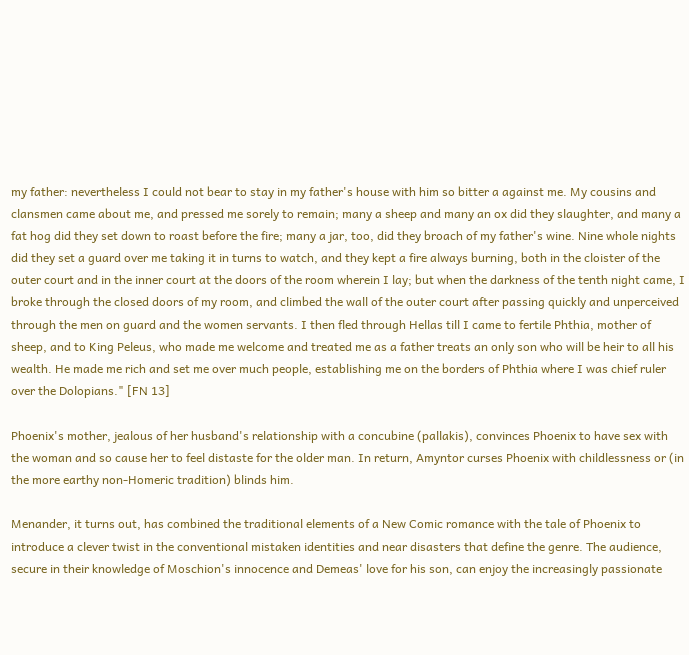my father: nevertheless I could not bear to stay in my father's house with him so bitter a against me. My cousins and clansmen came about me, and pressed me sorely to remain; many a sheep and many an ox did they slaughter, and many a fat hog did they set down to roast before the fire; many a jar, too, did they broach of my father's wine. Nine whole nights did they set a guard over me taking it in turns to watch, and they kept a fire always burning, both in the cloister of the outer court and in the inner court at the doors of the room wherein I lay; but when the darkness of the tenth night came, I broke through the closed doors of my room, and climbed the wall of the outer court after passing quickly and unperceived through the men on guard and the women servants. I then fled through Hellas till I came to fertile Phthia, mother of sheep, and to King Peleus, who made me welcome and treated me as a father treats an only son who will be heir to all his wealth. He made me rich and set me over much people, establishing me on the borders of Phthia where I was chief ruler over the Dolopians." [FN 13]

Phoenix's mother, jealous of her husband's relationship with a concubine (pallakis), convinces Phoenix to have sex with the woman and so cause her to feel distaste for the older man. In return, Amyntor curses Phoenix with childlessness or (in the more earthy non-Homeric tradition) blinds him.

Menander, it turns out, has combined the traditional elements of a New Comic romance with the tale of Phoenix to introduce a clever twist in the conventional mistaken identities and near disasters that define the genre. The audience, secure in their knowledge of Moschion's innocence and Demeas' love for his son, can enjoy the increasingly passionate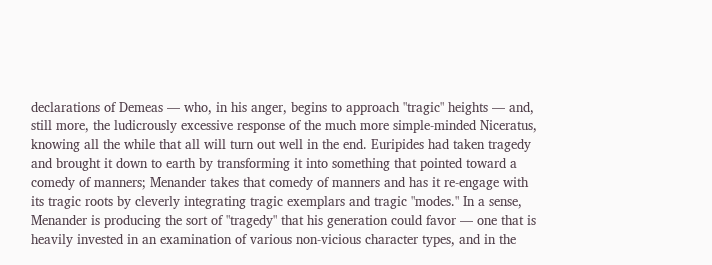declarations of Demeas — who, in his anger, begins to approach "tragic" heights — and, still more, the ludicrously excessive response of the much more simple-minded Niceratus, knowing all the while that all will turn out well in the end. Euripides had taken tragedy and brought it down to earth by transforming it into something that pointed toward a comedy of manners; Menander takes that comedy of manners and has it re-engage with its tragic roots by cleverly integrating tragic exemplars and tragic "modes." In a sense, Menander is producing the sort of "tragedy" that his generation could favor — one that is heavily invested in an examination of various non-vicious character types, and in the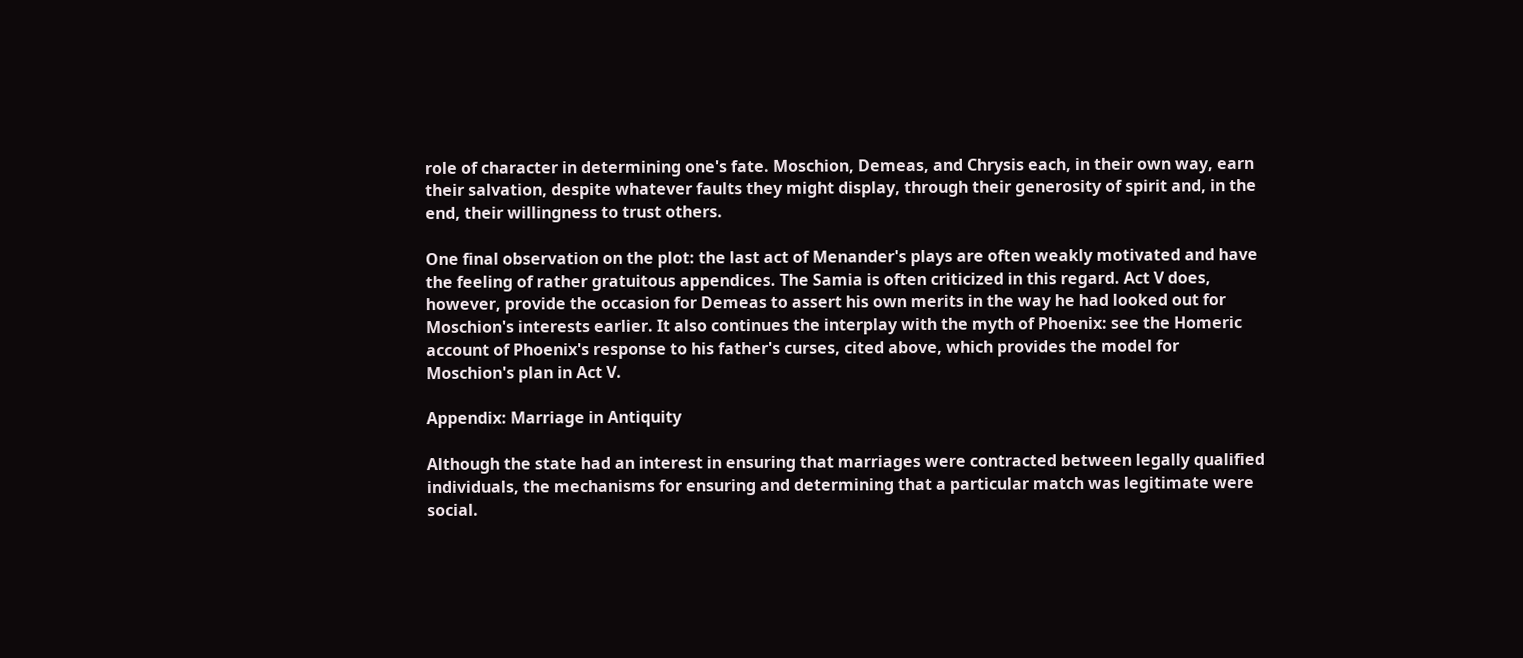role of character in determining one's fate. Moschion, Demeas, and Chrysis each, in their own way, earn their salvation, despite whatever faults they might display, through their generosity of spirit and, in the end, their willingness to trust others.

One final observation on the plot: the last act of Menander's plays are often weakly motivated and have the feeling of rather gratuitous appendices. The Samia is often criticized in this regard. Act V does, however, provide the occasion for Demeas to assert his own merits in the way he had looked out for Moschion's interests earlier. It also continues the interplay with the myth of Phoenix: see the Homeric account of Phoenix's response to his father's curses, cited above, which provides the model for Moschion's plan in Act V.

Appendix: Marriage in Antiquity

Although the state had an interest in ensuring that marriages were contracted between legally qualified individuals, the mechanisms for ensuring and determining that a particular match was legitimate were social.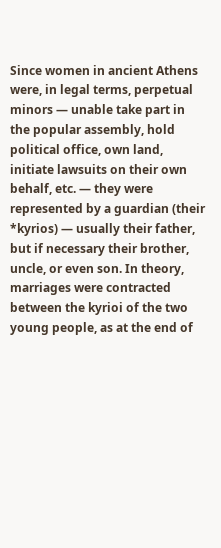Since women in ancient Athens were, in legal terms, perpetual minors — unable take part in the popular assembly, hold political office, own land, initiate lawsuits on their own behalf, etc. — they were represented by a guardian (their *kyrios) — usually their father, but if necessary their brother, uncle, or even son. In theory, marriages were contracted between the kyrioi of the two young people, as at the end of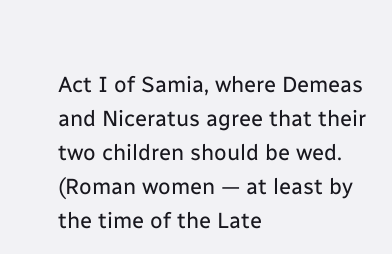Act I of Samia, where Demeas and Niceratus agree that their two children should be wed. (Roman women — at least by the time of the Late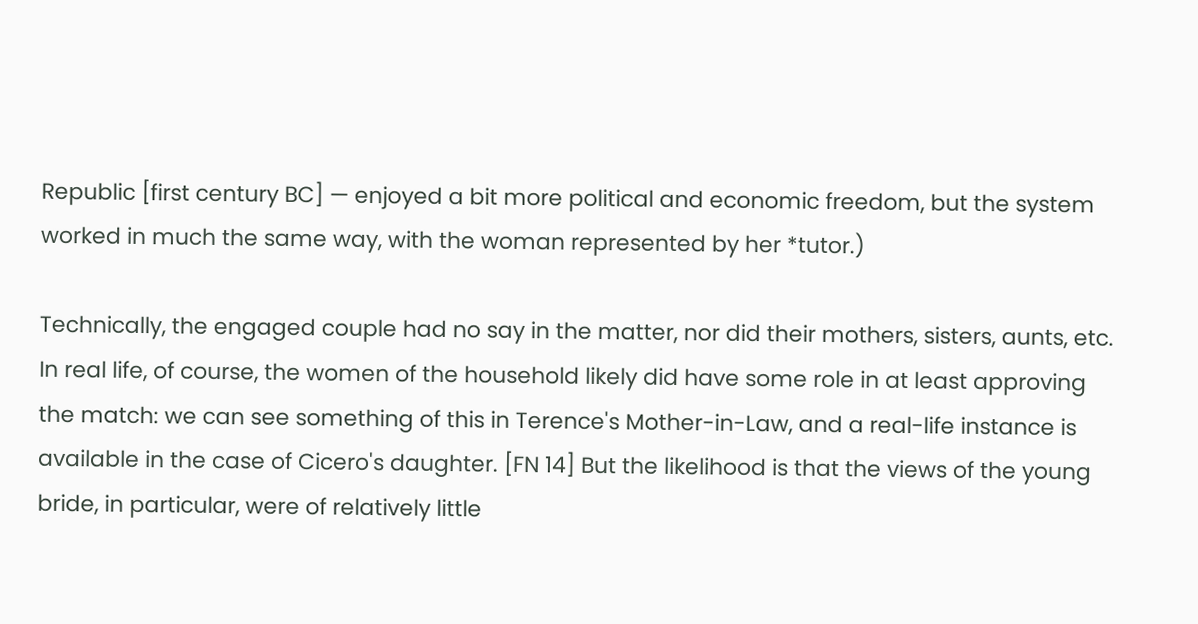Republic [first century BC] — enjoyed a bit more political and economic freedom, but the system worked in much the same way, with the woman represented by her *tutor.)

Technically, the engaged couple had no say in the matter, nor did their mothers, sisters, aunts, etc. In real life, of course, the women of the household likely did have some role in at least approving the match: we can see something of this in Terence's Mother-in-Law, and a real-life instance is available in the case of Cicero's daughter. [FN 14] But the likelihood is that the views of the young bride, in particular, were of relatively little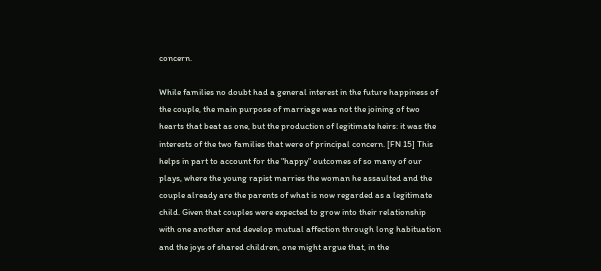concern.

While families no doubt had a general interest in the future happiness of the couple, the main purpose of marriage was not the joining of two hearts that beat as one, but the production of legitimate heirs: it was the interests of the two families that were of principal concern. [FN 15] This helps in part to account for the "happy" outcomes of so many of our plays, where the young rapist marries the woman he assaulted and the couple already are the parents of what is now regarded as a legitimate child. Given that couples were expected to grow into their relationship with one another and develop mutual affection through long habituation and the joys of shared children, one might argue that, in the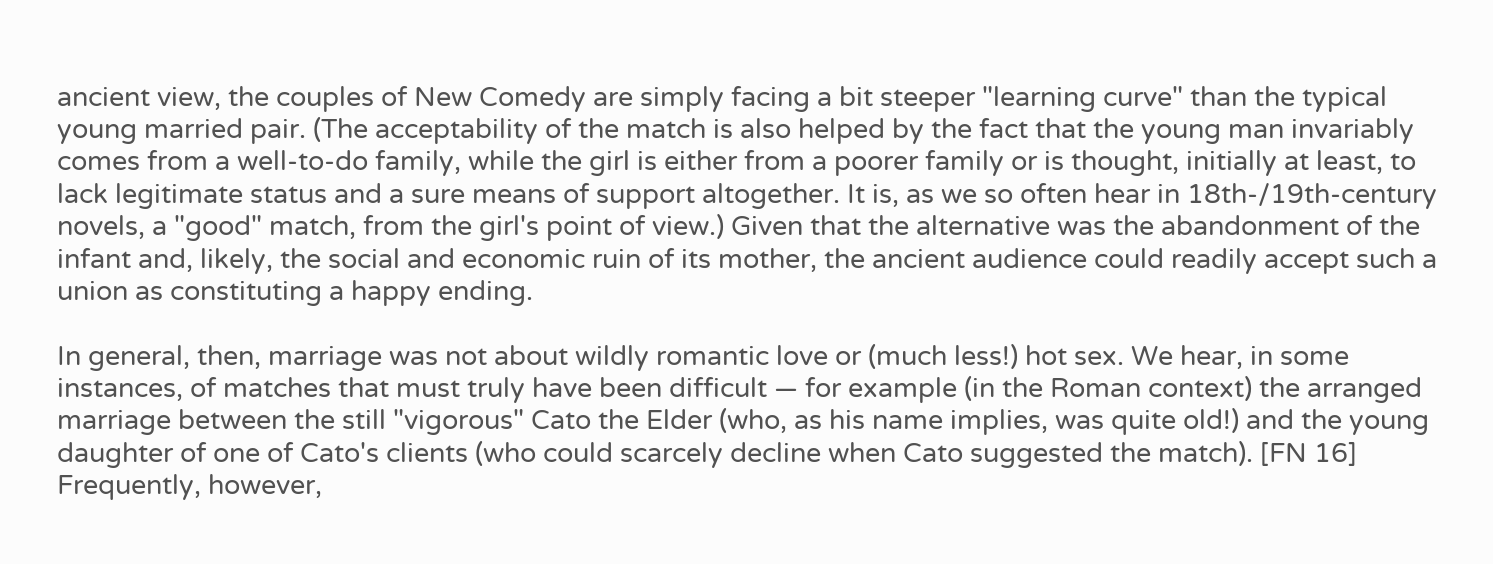ancient view, the couples of New Comedy are simply facing a bit steeper "learning curve" than the typical young married pair. (The acceptability of the match is also helped by the fact that the young man invariably comes from a well-to-do family, while the girl is either from a poorer family or is thought, initially at least, to lack legitimate status and a sure means of support altogether. It is, as we so often hear in 18th-/19th-century novels, a "good" match, from the girl's point of view.) Given that the alternative was the abandonment of the infant and, likely, the social and economic ruin of its mother, the ancient audience could readily accept such a union as constituting a happy ending.

In general, then, marriage was not about wildly romantic love or (much less!) hot sex. We hear, in some instances, of matches that must truly have been difficult — for example (in the Roman context) the arranged marriage between the still "vigorous" Cato the Elder (who, as his name implies, was quite old!) and the young daughter of one of Cato's clients (who could scarcely decline when Cato suggested the match). [FN 16] Frequently, however,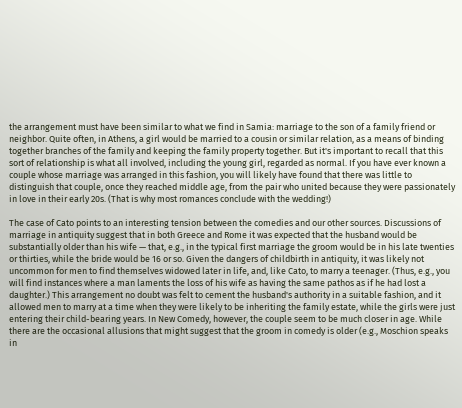the arrangement must have been similar to what we find in Samia: marriage to the son of a family friend or neighbor. Quite often, in Athens, a girl would be married to a cousin or similar relation, as a means of binding together branches of the family and keeping the family property together. But it's important to recall that this sort of relationship is what all involved, including the young girl, regarded as normal. If you have ever known a couple whose marriage was arranged in this fashion, you will likely have found that there was little to distinguish that couple, once they reached middle age, from the pair who united because they were passionately in love in their early 20s. (That is why most romances conclude with the wedding!)

The case of Cato points to an interesting tension between the comedies and our other sources. Discussions of marriage in antiquity suggest that in both Greece and Rome it was expected that the husband would be substantially older than his wife — that, e.g., in the typical first marriage the groom would be in his late twenties or thirties, while the bride would be 16 or so. Given the dangers of childbirth in antiquity, it was likely not uncommon for men to find themselves widowed later in life, and, like Cato, to marry a teenager. (Thus, e.g., you will find instances where a man laments the loss of his wife as having the same pathos as if he had lost a daughter.) This arrangement no doubt was felt to cement the husband's authority in a suitable fashion, and it allowed men to marry at a time when they were likely to be inheriting the family estate, while the girls were just entering their child-bearing years. In New Comedy, however, the couple seem to be much closer in age. While there are the occasional allusions that might suggest that the groom in comedy is older (e.g., Moschion speaks in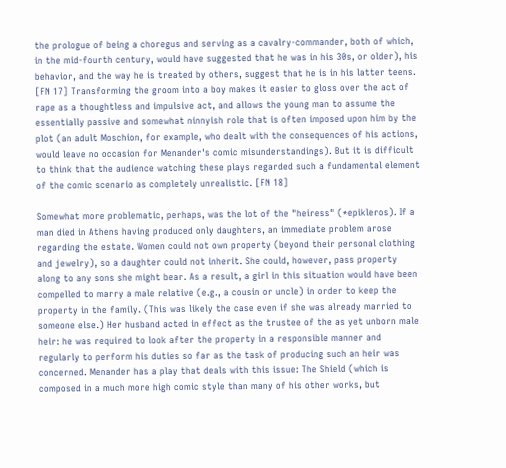the prologue of being a choregus and serving as a cavalry-commander, both of which, in the mid-fourth century, would have suggested that he was in his 30s, or older), his behavior, and the way he is treated by others, suggest that he is in his latter teens. [FN 17] Transforming the groom into a boy makes it easier to gloss over the act of rape as a thoughtless and impulsive act, and allows the young man to assume the essentially passive and somewhat ninnyish role that is often imposed upon him by the plot (an adult Moschion, for example, who dealt with the consequences of his actions, would leave no occasion for Menander's comic misunderstandings). But it is difficult to think that the audience watching these plays regarded such a fundamental element of the comic scenario as completely unrealistic. [FN 18]

Somewhat more problematic, perhaps, was the lot of the "heiress" (*epikleros). If a man died in Athens having produced only daughters, an immediate problem arose regarding the estate. Women could not own property (beyond their personal clothing and jewelry), so a daughter could not inherit. She could, however, pass property along to any sons she might bear. As a result, a girl in this situation would have been compelled to marry a male relative (e.g., a cousin or uncle) in order to keep the property in the family. (This was likely the case even if she was already married to someone else.) Her husband acted in effect as the trustee of the as yet unborn male heir: he was required to look after the property in a responsible manner and regularly to perform his duties so far as the task of producing such an heir was concerned. Menander has a play that deals with this issue: The Shield (which is composed in a much more high comic style than many of his other works, but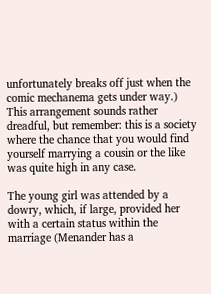unfortunately breaks off just when the comic mechanema gets under way.) This arrangement sounds rather dreadful, but remember: this is a society where the chance that you would find yourself marrying a cousin or the like was quite high in any case.

The young girl was attended by a dowry, which, if large, provided her with a certain status within the marriage (Menander has a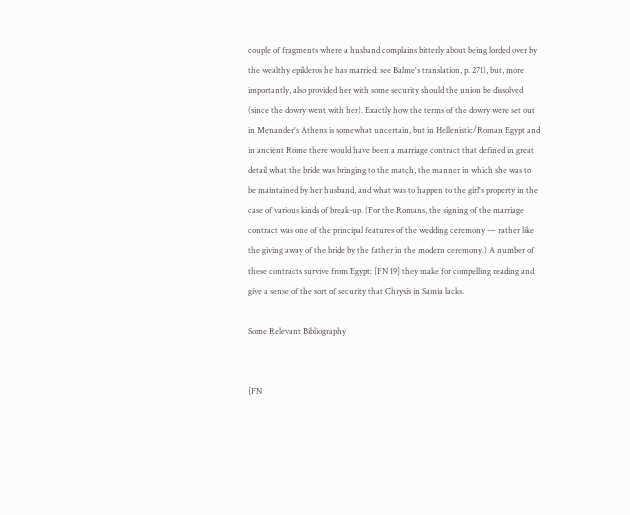couple of fragments where a husband complains bitterly about being lorded over by the wealthy epikleros he has married: see Balme's translation, p. 271), but, more importantly, also provided her with some security should the union be dissolved (since the dowry went with her). Exactly how the terms of the dowry were set out in Menander's Athens is somewhat uncertain, but in Hellenistic/Roman Egypt and in ancient Rome there would have been a marriage contract that defined in great detail what the bride was bringing to the match, the manner in which she was to be maintained by her husband, and what was to happen to the girl's property in the case of various kinds of break-up. (For the Romans, the signing of the marriage contract was one of the principal features of the wedding ceremony — rather like the giving away of the bride by the father in the modern ceremony.) A number of these contracts survive from Egypt: [FN 19] they make for compelling reading and give a sense of the sort of security that Chrysis in Samia lacks.

Some Relevant Bibliography


[FN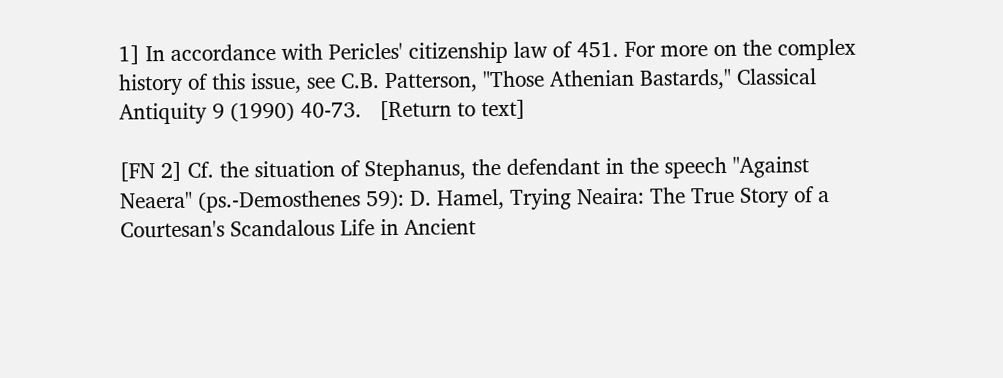1] In accordance with Pericles' citizenship law of 451. For more on the complex history of this issue, see C.B. Patterson, "Those Athenian Bastards," Classical Antiquity 9 (1990) 40-73.   [Return to text]

[FN 2] Cf. the situation of Stephanus, the defendant in the speech "Against Neaera" (ps.-Demosthenes 59): D. Hamel, Trying Neaira: The True Story of a Courtesan's Scandalous Life in Ancient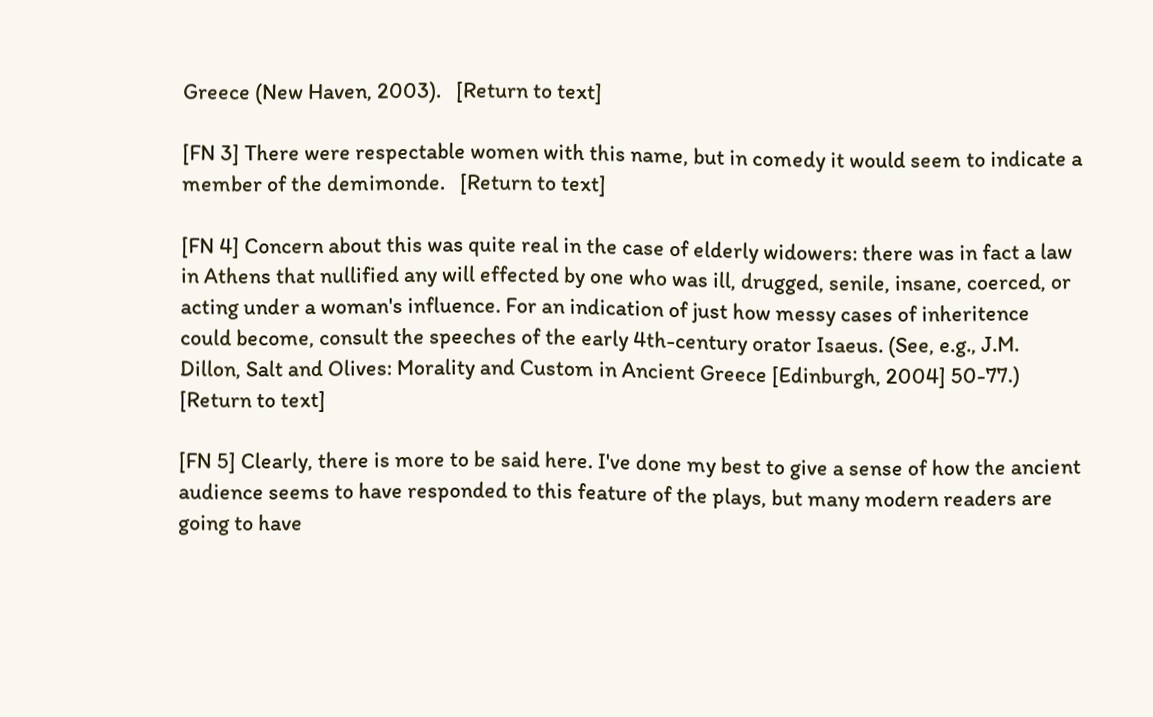Greece (New Haven, 2003).   [Return to text]

[FN 3] There were respectable women with this name, but in comedy it would seem to indicate a member of the demimonde.   [Return to text]

[FN 4] Concern about this was quite real in the case of elderly widowers: there was in fact a law in Athens that nullified any will effected by one who was ill, drugged, senile, insane, coerced, or acting under a woman's influence. For an indication of just how messy cases of inheritence could become, consult the speeches of the early 4th-century orator Isaeus. (See, e.g., J.M. Dillon, Salt and Olives: Morality and Custom in Ancient Greece [Edinburgh, 2004] 50-77.)   [Return to text]

[FN 5] Clearly, there is more to be said here. I've done my best to give a sense of how the ancient audience seems to have responded to this feature of the plays, but many modern readers are going to have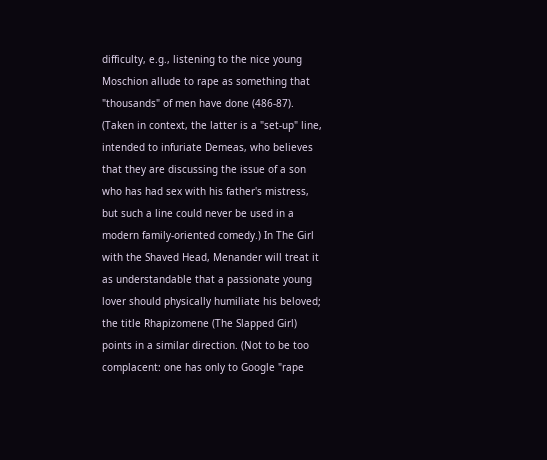difficulty, e.g., listening to the nice young Moschion allude to rape as something that "thousands" of men have done (486-87). (Taken in context, the latter is a "set-up" line, intended to infuriate Demeas, who believes that they are discussing the issue of a son who has had sex with his father's mistress, but such a line could never be used in a modern family-oriented comedy.) In The Girl with the Shaved Head, Menander will treat it as understandable that a passionate young lover should physically humiliate his beloved; the title Rhapizomene (The Slapped Girl) points in a similar direction. (Not to be too complacent: one has only to Google "rape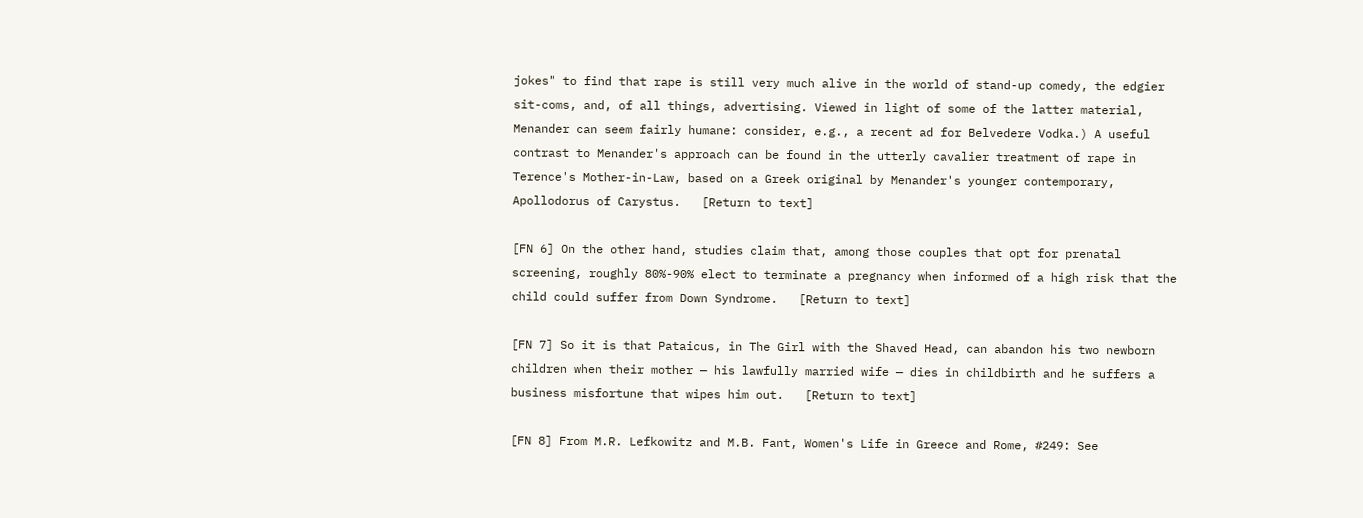jokes" to find that rape is still very much alive in the world of stand-up comedy, the edgier sit-coms, and, of all things, advertising. Viewed in light of some of the latter material, Menander can seem fairly humane: consider, e.g., a recent ad for Belvedere Vodka.) A useful contrast to Menander's approach can be found in the utterly cavalier treatment of rape in Terence's Mother-in-Law, based on a Greek original by Menander's younger contemporary, Apollodorus of Carystus.   [Return to text]

[FN 6] On the other hand, studies claim that, among those couples that opt for prenatal screening, roughly 80%-90% elect to terminate a pregnancy when informed of a high risk that the child could suffer from Down Syndrome.   [Return to text]

[FN 7] So it is that Pataicus, in The Girl with the Shaved Head, can abandon his two newborn children when their mother — his lawfully married wife — dies in childbirth and he suffers a business misfortune that wipes him out.   [Return to text]

[FN 8] From M.R. Lefkowitz and M.B. Fant, Women's Life in Greece and Rome, #249: See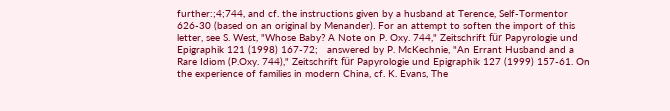further:;4;744, and cf. the instructions given by a husband at Terence, Self-Tormentor 626-30 (based on an original by Menander). For an attempt to soften the import of this letter, see S. West, "Whose Baby? A Note on P. Oxy. 744," Zeitschrift für Papyrologie und Epigraphik 121 (1998) 167-72;   answered by P. McKechnie, "An Errant Husband and a Rare Idiom (P.Oxy. 744)," Zeitschrift für Papyrologie und Epigraphik 127 (1999) 157-61. On the experience of families in modern China, cf. K. Evans, The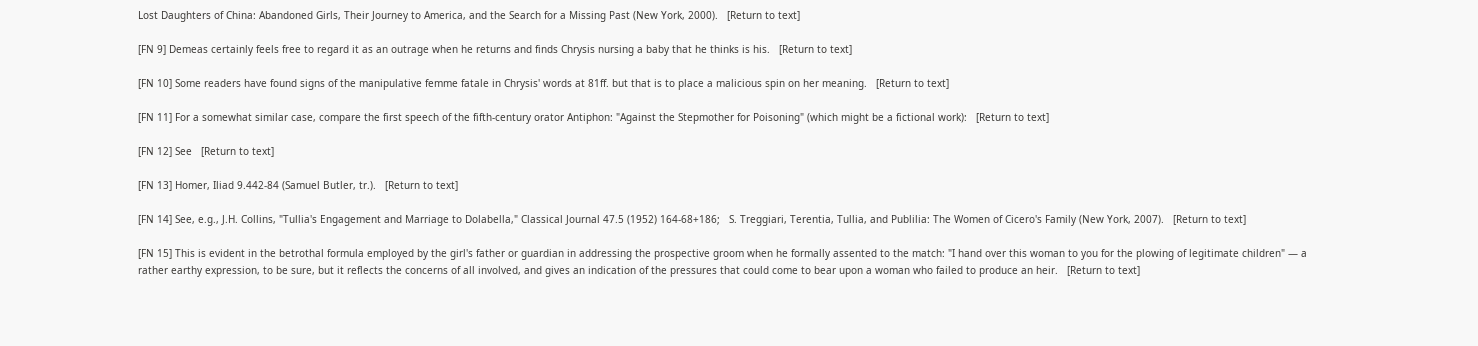Lost Daughters of China: Abandoned Girls, Their Journey to America, and the Search for a Missing Past (New York, 2000).   [Return to text]

[FN 9] Demeas certainly feels free to regard it as an outrage when he returns and finds Chrysis nursing a baby that he thinks is his.   [Return to text]

[FN 10] Some readers have found signs of the manipulative femme fatale in Chrysis' words at 81ff. but that is to place a malicious spin on her meaning.   [Return to text]

[FN 11] For a somewhat similar case, compare the first speech of the fifth-century orator Antiphon: "Against the Stepmother for Poisoning" (which might be a fictional work):   [Return to text]

[FN 12] See   [Return to text]

[FN 13] Homer, Iliad 9.442-84 (Samuel Butler, tr.).   [Return to text]

[FN 14] See, e.g., J.H. Collins, "Tullia's Engagement and Marriage to Dolabella," Classical Journal 47.5 (1952) 164-68+186;   S. Treggiari, Terentia, Tullia, and Publilia: The Women of Cicero's Family (New York, 2007).   [Return to text]

[FN 15] This is evident in the betrothal formula employed by the girl's father or guardian in addressing the prospective groom when he formally assented to the match: "I hand over this woman to you for the plowing of legitimate children" — a rather earthy expression, to be sure, but it reflects the concerns of all involved, and gives an indication of the pressures that could come to bear upon a woman who failed to produce an heir.   [Return to text]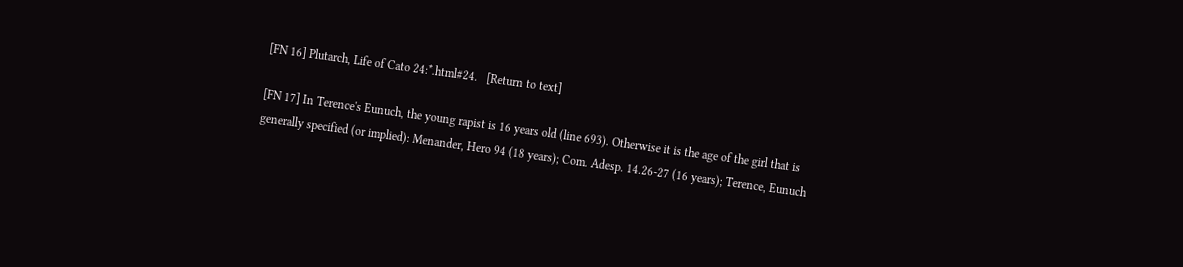[FN 16] Plutarch, Life of Cato 24:*.html#24.   [Return to text]

[FN 17] In Terence's Eunuch, the young rapist is 16 years old (line 693). Otherwise it is the age of the girl that is generally specified (or implied): Menander, Hero 94 (18 years); Com. Adesp. 14.26-27 (16 years); Terence, Eunuch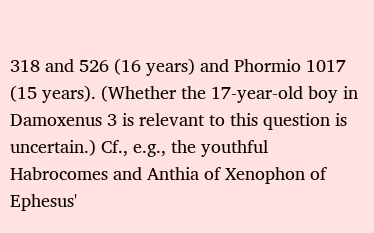318 and 526 (16 years) and Phormio 1017 (15 years). (Whether the 17-year-old boy in Damoxenus 3 is relevant to this question is uncertain.) Cf., e.g., the youthful Habrocomes and Anthia of Xenophon of Ephesus'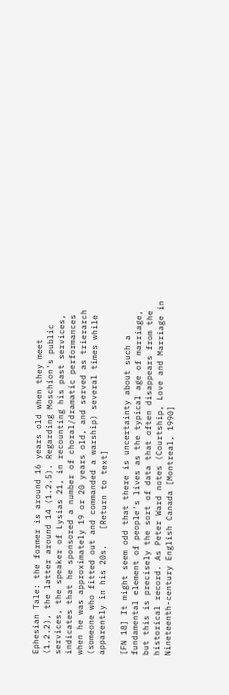Ephesian Tale: the former is around 16 years old when they meet (1.2.2), the latter around 14 (1.2.5). Regarding Moschion's public services, the speaker of Lysias 21, in recounting his past services, indicates that he sponsored a number of choral/dramatic performances when he was approximately 19 or 20 years old, and served as trierarch (someone who fitted out and commanded a warship) several times while apparently in his 20s.   [Return to text]

[FN 18] It might seem odd that there is uncertainty about such a fundamental element of people's lives as the typical age of marriage, but this is precisely the sort of data that often disappears from the historical record. As Peter Ward notes (Courtship, Love and Marriage in Nineteenth-century English Canada [Montreal, 1990]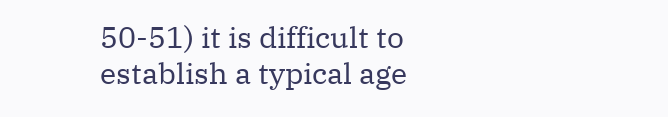50-51) it is difficult to establish a typical age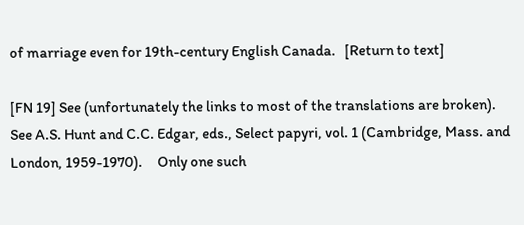of marriage even for 19th-century English Canada.   [Return to text]

[FN 19] See (unfortunately the links to most of the translations are broken).     See A.S. Hunt and C.C. Edgar, eds., Select papyri, vol. 1 (Cambridge, Mass. and London, 1959-1970).     Only one such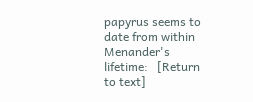papyrus seems to date from within Menander's lifetime:   [Return to text]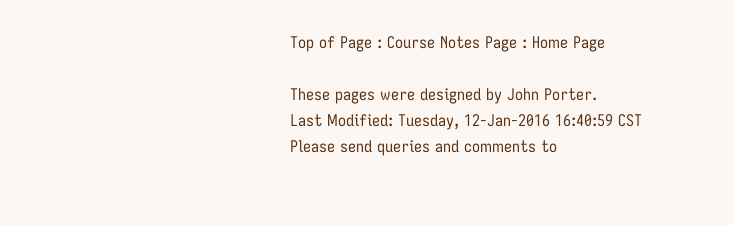Top of Page : Course Notes Page : Home Page

These pages were designed by John Porter.
Last Modified: Tuesday, 12-Jan-2016 16:40:59 CST
Please send queries and comments to